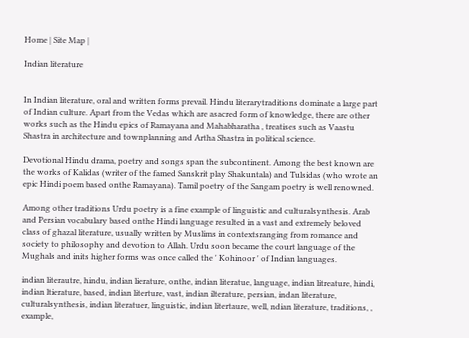Home | Site Map |

Indian literature


In Indian literature, oral and written forms prevail. Hindu literarytraditions dominate a large part of Indian culture. Apart from the Vedas which are asacred form of knowledge, there are other works such as the Hindu epics of Ramayana and Mahabharatha , treatises such as Vaastu Shastra in architecture and townplanning and Artha Shastra in political science.

Devotional Hindu drama, poetry and songs span the subcontinent. Among the best known are the works of Kalidas (writer of the famed Sanskrit play Shakuntala) and Tulsidas (who wrote an epic Hindi poem based onthe Ramayana). Tamil poetry of the Sangam poetry is well renowned.

Among other traditions Urdu poetry is a fine example of linguistic and culturalsynthesis. Arab and Persian vocabulary based onthe Hindi language resulted in a vast and extremely beloved class of ghazal literature, usually written by Muslims in contextsranging from romance and society to philosophy and devotion to Allah. Urdu soon became the court language of the Mughals and inits higher forms was once called the ' Kohinoor ' of Indian languages.

indian literautre, hindu, indian lierature, onthe, indian literatue, language, indian litreature, hindi, indian ltierature, based, indian literture, vast, indian ilterature, persian, indan literature, culturalsynthesis, indian literatuer, linguistic, indian litertaure, well, ndian literature, traditions, , example,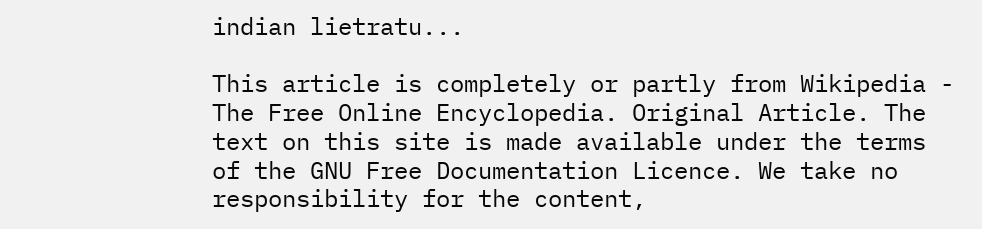indian lietratu...

This article is completely or partly from Wikipedia - The Free Online Encyclopedia. Original Article. The text on this site is made available under the terms of the GNU Free Documentation Licence. We take no responsibility for the content,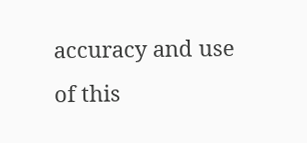accuracy and use of this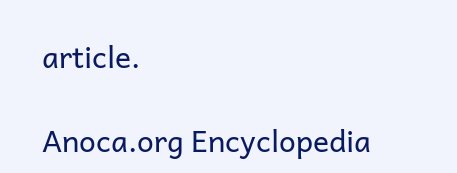article.

Anoca.org Encyclopedia